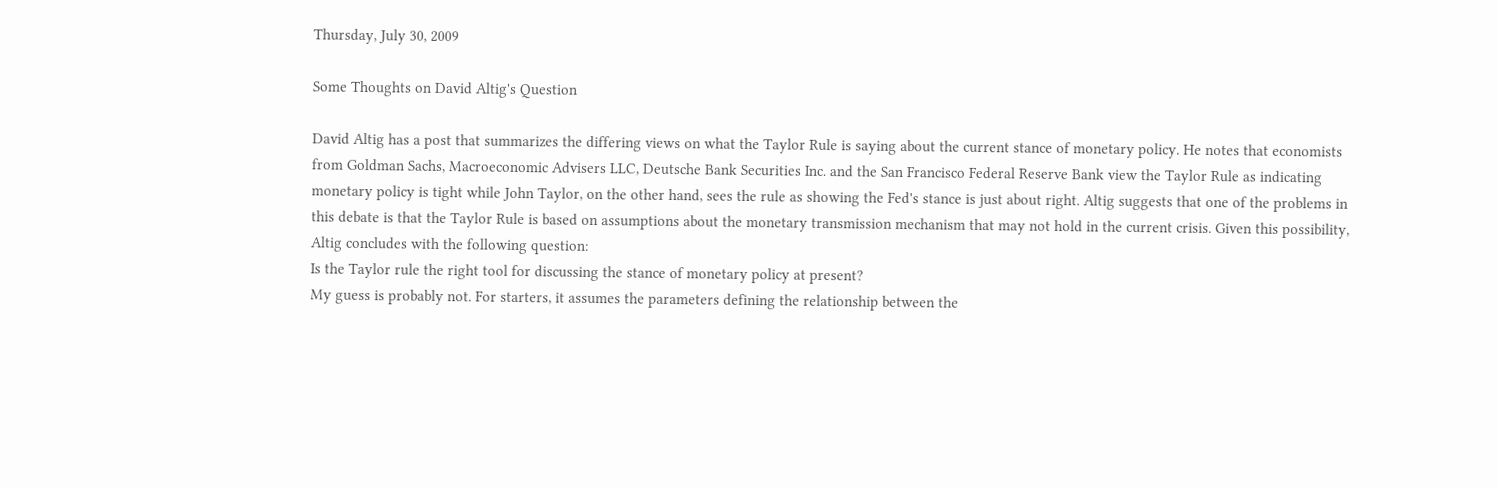Thursday, July 30, 2009

Some Thoughts on David Altig's Question

David Altig has a post that summarizes the differing views on what the Taylor Rule is saying about the current stance of monetary policy. He notes that economists from Goldman Sachs, Macroeconomic Advisers LLC, Deutsche Bank Securities Inc. and the San Francisco Federal Reserve Bank view the Taylor Rule as indicating monetary policy is tight while John Taylor, on the other hand, sees the rule as showing the Fed's stance is just about right. Altig suggests that one of the problems in this debate is that the Taylor Rule is based on assumptions about the monetary transmission mechanism that may not hold in the current crisis. Given this possibility, Altig concludes with the following question:
Is the Taylor rule the right tool for discussing the stance of monetary policy at present?
My guess is probably not. For starters, it assumes the parameters defining the relationship between the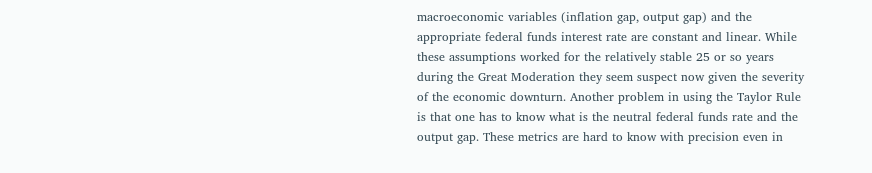macroeconomic variables (inflation gap, output gap) and the appropriate federal funds interest rate are constant and linear. While these assumptions worked for the relatively stable 25 or so years during the Great Moderation they seem suspect now given the severity of the economic downturn. Another problem in using the Taylor Rule is that one has to know what is the neutral federal funds rate and the output gap. These metrics are hard to know with precision even in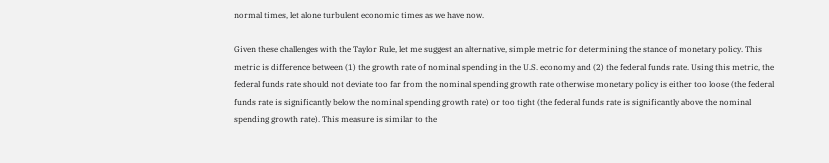normal times, let alone turbulent economic times as we have now.

Given these challenges with the Taylor Rule, let me suggest an alternative, simple metric for determining the stance of monetary policy. This metric is difference between (1) the growth rate of nominal spending in the U.S. economy and (2) the federal funds rate. Using this metric, the federal funds rate should not deviate too far from the nominal spending growth rate otherwise monetary policy is either too loose (the federal funds rate is significantly below the nominal spending growth rate) or too tight (the federal funds rate is significantly above the nominal spending growth rate). This measure is similar to the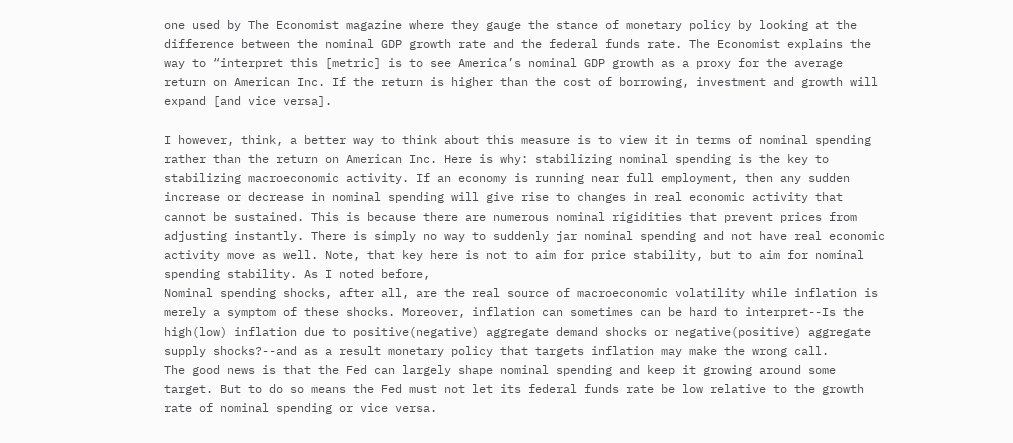one used by The Economist magazine where they gauge the stance of monetary policy by looking at the difference between the nominal GDP growth rate and the federal funds rate. The Economist explains the way to “interpret this [metric] is to see America’s nominal GDP growth as a proxy for the average return on American Inc. If the return is higher than the cost of borrowing, investment and growth will expand [and vice versa].

I however, think, a better way to think about this measure is to view it in terms of nominal spending rather than the return on American Inc. Here is why: stabilizing nominal spending is the key to stabilizing macroeconomic activity. If an economy is running near full employment, then any sudden increase or decrease in nominal spending will give rise to changes in real economic activity that cannot be sustained. This is because there are numerous nominal rigidities that prevent prices from adjusting instantly. There is simply no way to suddenly jar nominal spending and not have real economic activity move as well. Note, that key here is not to aim for price stability, but to aim for nominal spending stability. As I noted before,
Nominal spending shocks, after all, are the real source of macroeconomic volatility while inflation is merely a symptom of these shocks. Moreover, inflation can sometimes can be hard to interpret--Is the high(low) inflation due to positive(negative) aggregate demand shocks or negative(positive) aggregate supply shocks?--and as a result monetary policy that targets inflation may make the wrong call.
The good news is that the Fed can largely shape nominal spending and keep it growing around some target. But to do so means the Fed must not let its federal funds rate be low relative to the growth rate of nominal spending or vice versa.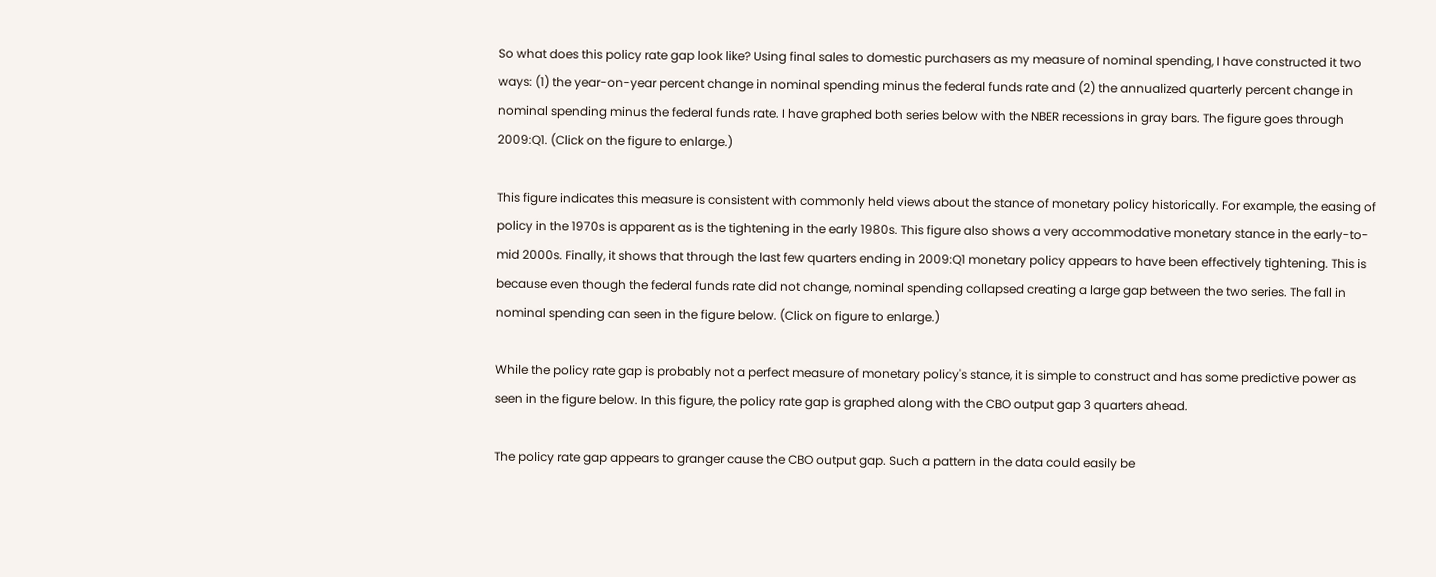So what does this policy rate gap look like? Using final sales to domestic purchasers as my measure of nominal spending, I have constructed it two ways: (1) the year-on-year percent change in nominal spending minus the federal funds rate and (2) the annualized quarterly percent change in nominal spending minus the federal funds rate. I have graphed both series below with the NBER recessions in gray bars. The figure goes through 2009:Q1. (Click on the figure to enlarge.)

This figure indicates this measure is consistent with commonly held views about the stance of monetary policy historically. For example, the easing of policy in the 1970s is apparent as is the tightening in the early 1980s. This figure also shows a very accommodative monetary stance in the early-to-mid 2000s. Finally, it shows that through the last few quarters ending in 2009:Q1 monetary policy appears to have been effectively tightening. This is because even though the federal funds rate did not change, nominal spending collapsed creating a large gap between the two series. The fall in nominal spending can seen in the figure below. (Click on figure to enlarge.)

While the policy rate gap is probably not a perfect measure of monetary policy's stance, it is simple to construct and has some predictive power as seen in the figure below. In this figure, the policy rate gap is graphed along with the CBO output gap 3 quarters ahead.

The policy rate gap appears to granger cause the CBO output gap. Such a pattern in the data could easily be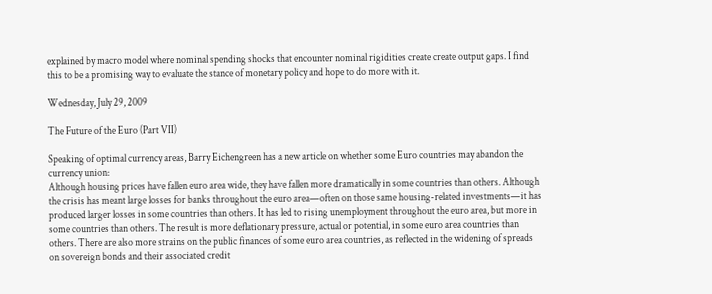explained by macro model where nominal spending shocks that encounter nominal rigidities create create output gaps. I find this to be a promising way to evaluate the stance of monetary policy and hope to do more with it.

Wednesday, July 29, 2009

The Future of the Euro (Part VII)

Speaking of optimal currency areas, Barry Eichengreen has a new article on whether some Euro countries may abandon the currency union:
Although housing prices have fallen euro area wide, they have fallen more dramatically in some countries than others. Although the crisis has meant large losses for banks throughout the euro area—often on those same housing-related investments—it has produced larger losses in some countries than others. It has led to rising unemployment throughout the euro area, but more in some countries than others. The result is more deflationary pressure, actual or potential, in some euro area countries than others. There are also more strains on the public finances of some euro area countries, as reflected in the widening of spreads on sovereign bonds and their associated credit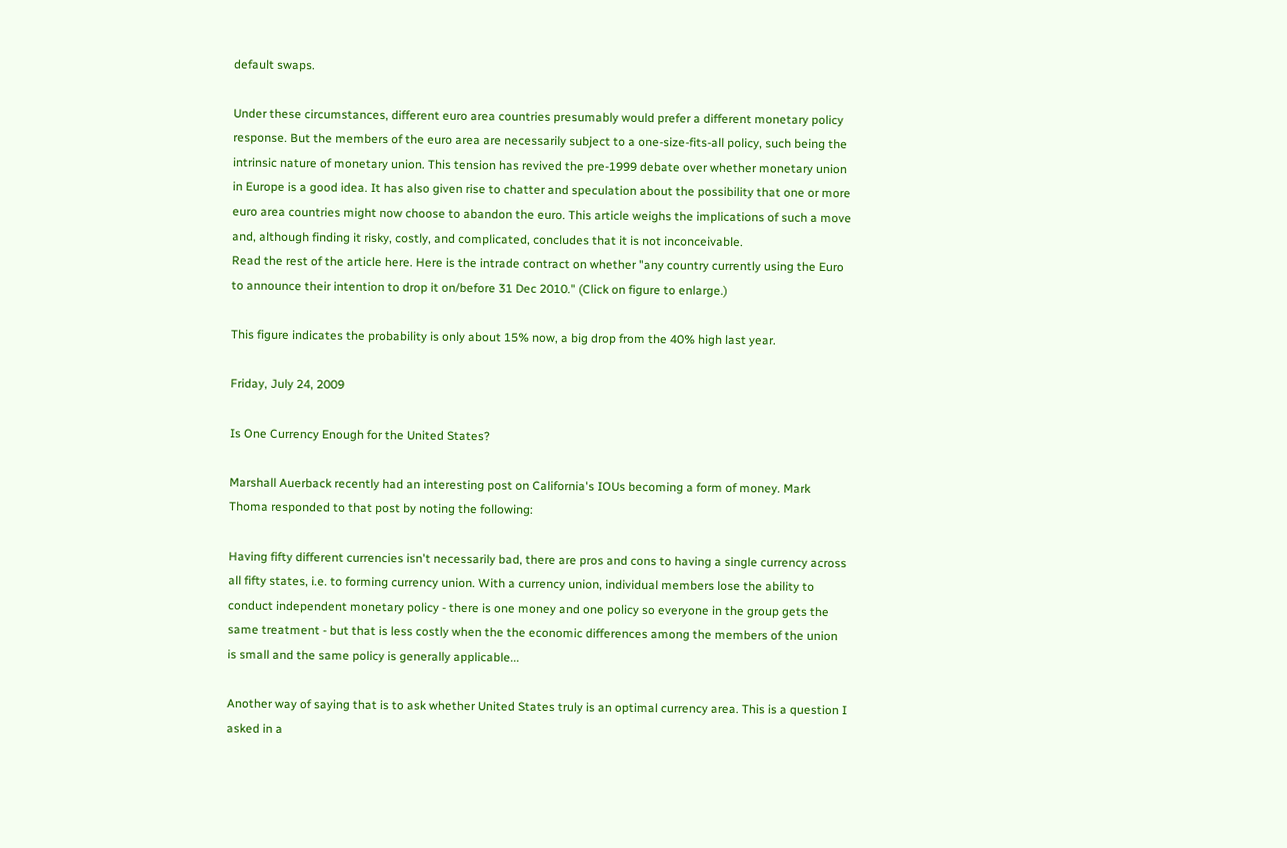default swaps.

Under these circumstances, different euro area countries presumably would prefer a different monetary policy response. But the members of the euro area are necessarily subject to a one-size-fits-all policy, such being the intrinsic nature of monetary union. This tension has revived the pre-1999 debate over whether monetary union in Europe is a good idea. It has also given rise to chatter and speculation about the possibility that one or more euro area countries might now choose to abandon the euro. This article weighs the implications of such a move and, although finding it risky, costly, and complicated, concludes that it is not inconceivable.
Read the rest of the article here. Here is the intrade contract on whether "any country currently using the Euro to announce their intention to drop it on/before 31 Dec 2010." (Click on figure to enlarge.)

This figure indicates the probability is only about 15% now, a big drop from the 40% high last year.

Friday, July 24, 2009

Is One Currency Enough for the United States?

Marshall Auerback recently had an interesting post on California's IOUs becoming a form of money. Mark Thoma responded to that post by noting the following:

Having fifty different currencies isn't necessarily bad, there are pros and cons to having a single currency across all fifty states, i.e. to forming currency union. With a currency union, individual members lose the ability to conduct independent monetary policy - there is one money and one policy so everyone in the group gets the same treatment - but that is less costly when the the economic differences among the members of the union is small and the same policy is generally applicable...

Another way of saying that is to ask whether United States truly is an optimal currency area. This is a question I asked in a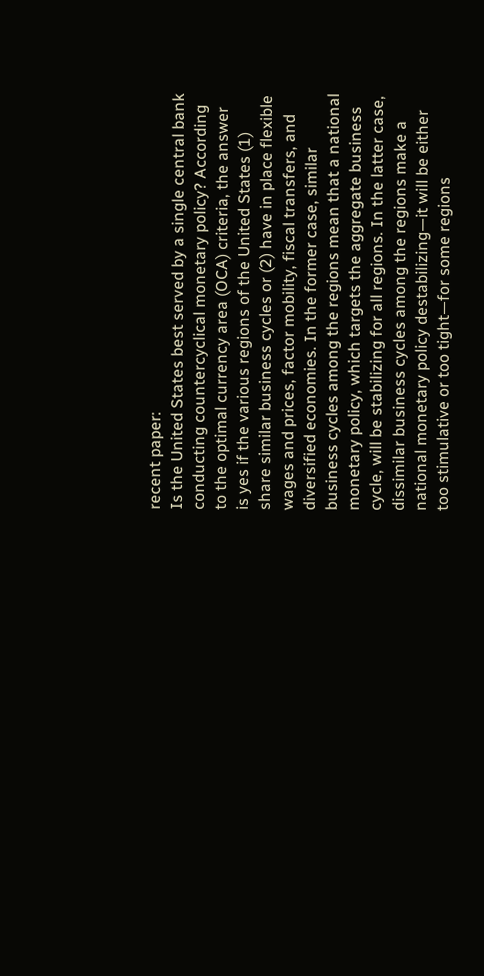recent paper:
Is the United States best served by a single central bank conducting countercyclical monetary policy? According to the optimal currency area (OCA) criteria, the answer is yes if the various regions of the United States (1) share similar business cycles or (2) have in place flexible wages and prices, factor mobility, fiscal transfers, and diversified economies. In the former case, similar business cycles among the regions mean that a national monetary policy, which targets the aggregate business cycle, will be stabilizing for all regions. In the latter case, dissimilar business cycles among the regions make a national monetary policy destabilizing—it will be either too stimulative or too tight—for some regions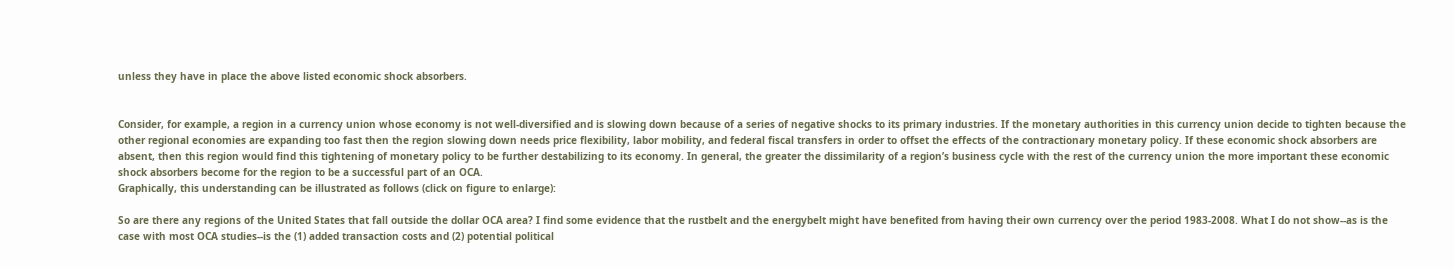unless they have in place the above listed economic shock absorbers.


Consider, for example, a region in a currency union whose economy is not well-diversified and is slowing down because of a series of negative shocks to its primary industries. If the monetary authorities in this currency union decide to tighten because the other regional economies are expanding too fast then the region slowing down needs price flexibility, labor mobility, and federal fiscal transfers in order to offset the effects of the contractionary monetary policy. If these economic shock absorbers are absent, then this region would find this tightening of monetary policy to be further destabilizing to its economy. In general, the greater the dissimilarity of a region’s business cycle with the rest of the currency union the more important these economic shock absorbers become for the region to be a successful part of an OCA.
Graphically, this understanding can be illustrated as follows (click on figure to enlarge):

So are there any regions of the United States that fall outside the dollar OCA area? I find some evidence that the rustbelt and the energybelt might have benefited from having their own currency over the period 1983-2008. What I do not show--as is the case with most OCA studies--is the (1) added transaction costs and (2) potential political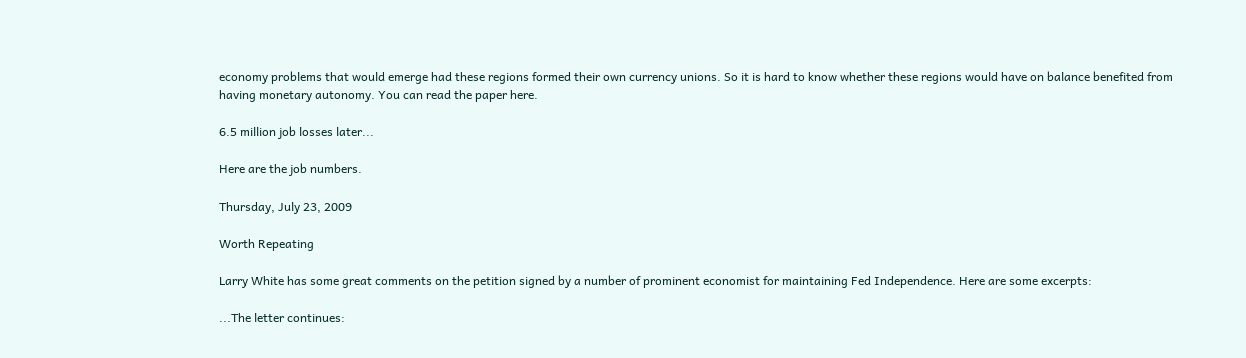economy problems that would emerge had these regions formed their own currency unions. So it is hard to know whether these regions would have on balance benefited from having monetary autonomy. You can read the paper here.

6.5 million job losses later...

Here are the job numbers.

Thursday, July 23, 2009

Worth Repeating

Larry White has some great comments on the petition signed by a number of prominent economist for maintaining Fed Independence. Here are some excerpts:

...The letter continues: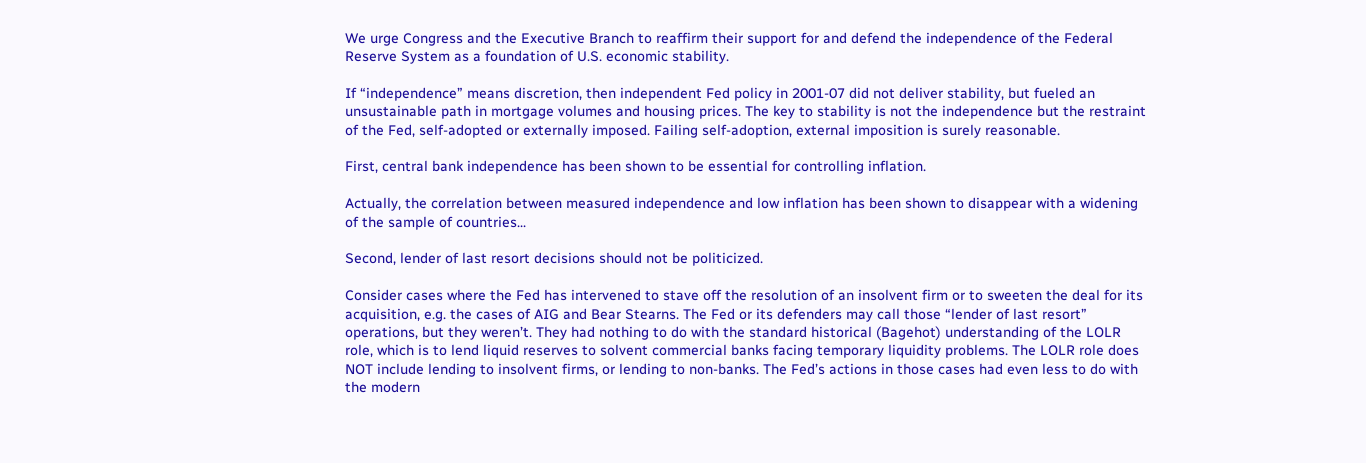We urge Congress and the Executive Branch to reaffirm their support for and defend the independence of the Federal Reserve System as a foundation of U.S. economic stability.

If “independence” means discretion, then independent Fed policy in 2001-07 did not deliver stability, but fueled an unsustainable path in mortgage volumes and housing prices. The key to stability is not the independence but the restraint of the Fed, self-adopted or externally imposed. Failing self-adoption, external imposition is surely reasonable.

First, central bank independence has been shown to be essential for controlling inflation.

Actually, the correlation between measured independence and low inflation has been shown to disappear with a widening of the sample of countries...

Second, lender of last resort decisions should not be politicized.

Consider cases where the Fed has intervened to stave off the resolution of an insolvent firm or to sweeten the deal for its acquisition, e.g. the cases of AIG and Bear Stearns. The Fed or its defenders may call those “lender of last resort” operations, but they weren’t. They had nothing to do with the standard historical (Bagehot) understanding of the LOLR role, which is to lend liquid reserves to solvent commercial banks facing temporary liquidity problems. The LOLR role does NOT include lending to insolvent firms, or lending to non-banks. The Fed’s actions in those cases had even less to do with the modern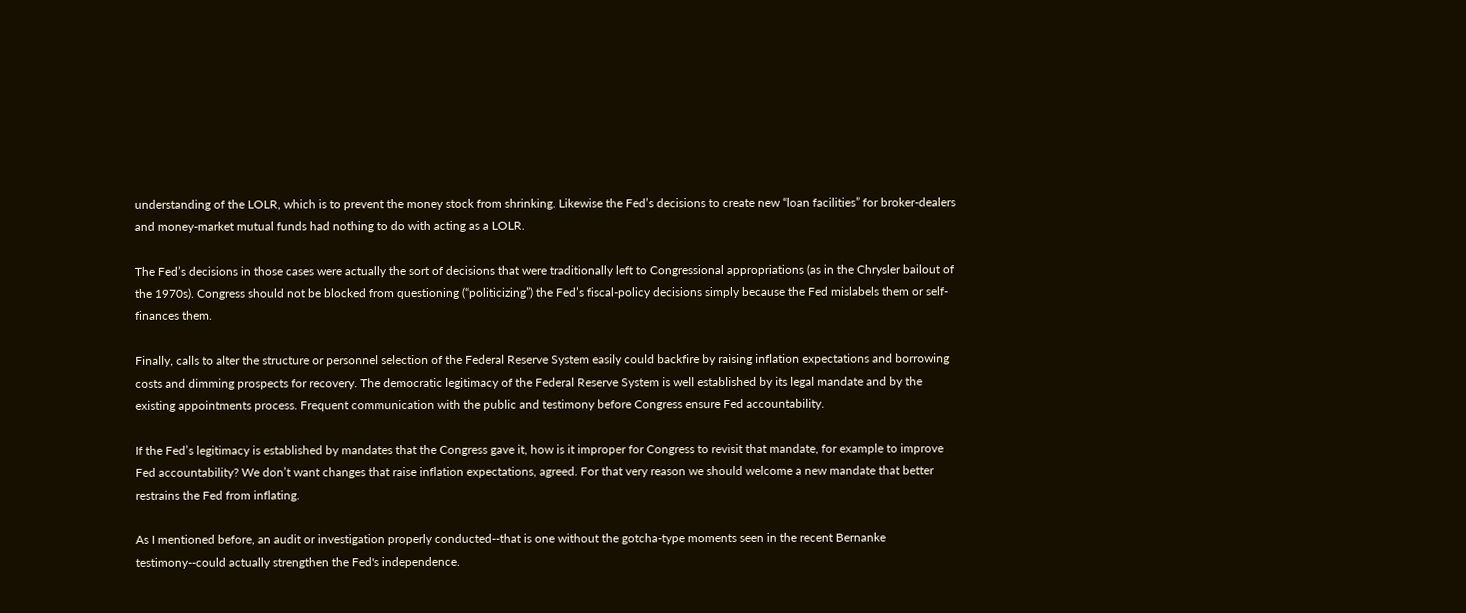understanding of the LOLR, which is to prevent the money stock from shrinking. Likewise the Fed’s decisions to create new “loan facilities” for broker-dealers and money-market mutual funds had nothing to do with acting as a LOLR.

The Fed’s decisions in those cases were actually the sort of decisions that were traditionally left to Congressional appropriations (as in the Chrysler bailout of the 1970s). Congress should not be blocked from questioning (“politicizing”) the Fed’s fiscal-policy decisions simply because the Fed mislabels them or self-finances them.

Finally, calls to alter the structure or personnel selection of the Federal Reserve System easily could backfire by raising inflation expectations and borrowing costs and dimming prospects for recovery. The democratic legitimacy of the Federal Reserve System is well established by its legal mandate and by the existing appointments process. Frequent communication with the public and testimony before Congress ensure Fed accountability.

If the Fed’s legitimacy is established by mandates that the Congress gave it, how is it improper for Congress to revisit that mandate, for example to improve Fed accountability? We don’t want changes that raise inflation expectations, agreed. For that very reason we should welcome a new mandate that better restrains the Fed from inflating.

As I mentioned before, an audit or investigation properly conducted--that is one without the gotcha-type moments seen in the recent Bernanke testimony--could actually strengthen the Fed's independence.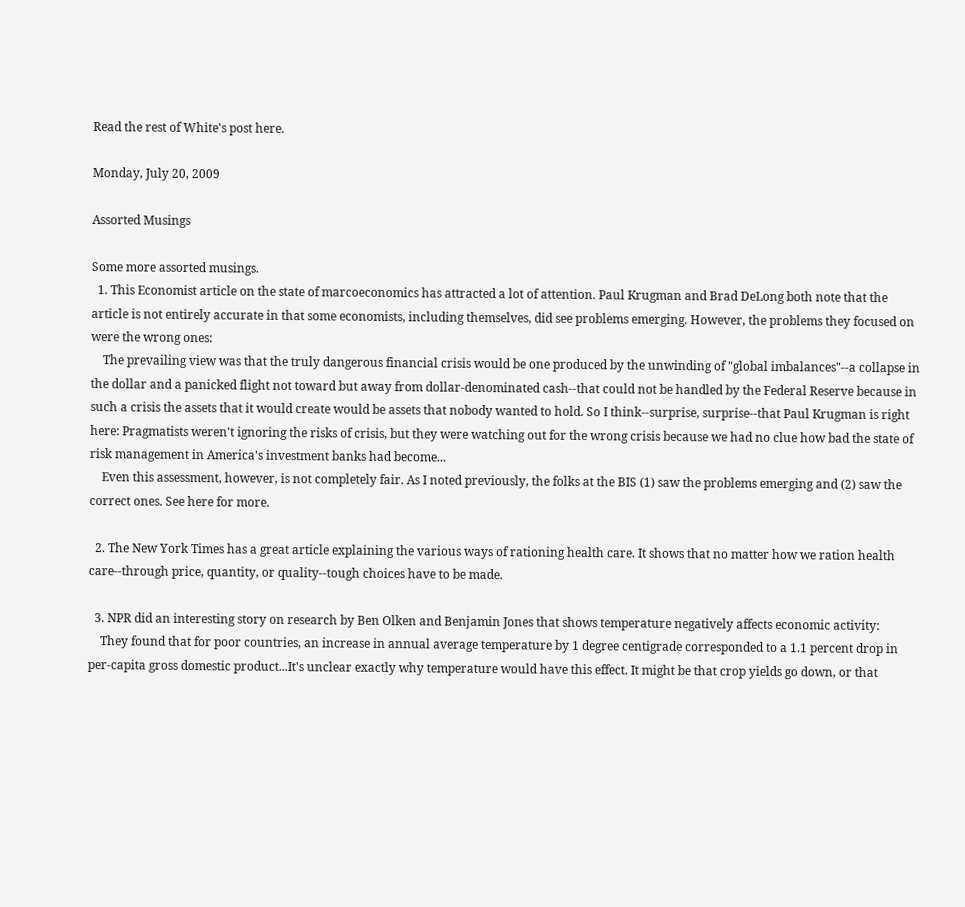Read the rest of White's post here.

Monday, July 20, 2009

Assorted Musings

Some more assorted musings.
  1. This Economist article on the state of marcoeconomics has attracted a lot of attention. Paul Krugman and Brad DeLong both note that the article is not entirely accurate in that some economists, including themselves, did see problems emerging. However, the problems they focused on were the wrong ones:
    The prevailing view was that the truly dangerous financial crisis would be one produced by the unwinding of "global imbalances"--a collapse in the dollar and a panicked flight not toward but away from dollar-denominated cash--that could not be handled by the Federal Reserve because in such a crisis the assets that it would create would be assets that nobody wanted to hold. So I think--surprise, surprise--that Paul Krugman is right here: Pragmatists weren't ignoring the risks of crisis, but they were watching out for the wrong crisis because we had no clue how bad the state of risk management in America's investment banks had become...
    Even this assessment, however, is not completely fair. As I noted previously, the folks at the BIS (1) saw the problems emerging and (2) saw the correct ones. See here for more.

  2. The New York Times has a great article explaining the various ways of rationing health care. It shows that no matter how we ration health care--through price, quantity, or quality--tough choices have to be made.

  3. NPR did an interesting story on research by Ben Olken and Benjamin Jones that shows temperature negatively affects economic activity:
    They found that for poor countries, an increase in annual average temperature by 1 degree centigrade corresponded to a 1.1 percent drop in per-capita gross domestic product...It's unclear exactly why temperature would have this effect. It might be that crop yields go down, or that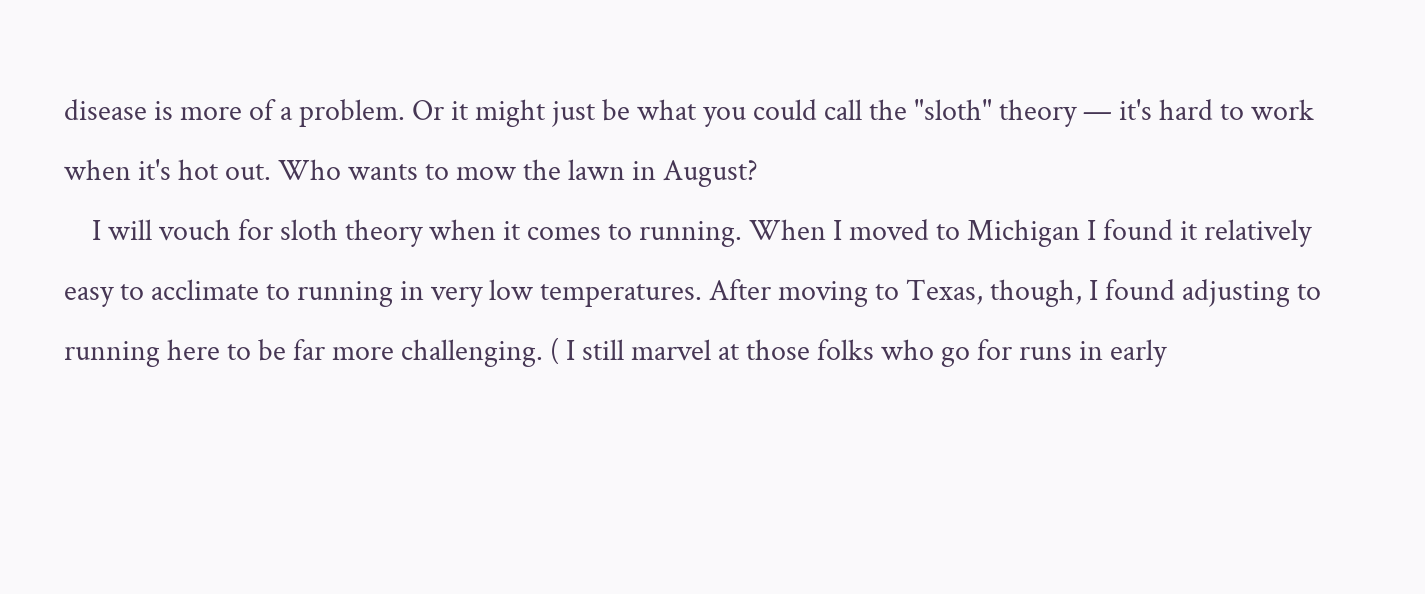disease is more of a problem. Or it might just be what you could call the "sloth" theory — it's hard to work when it's hot out. Who wants to mow the lawn in August?
    I will vouch for sloth theory when it comes to running. When I moved to Michigan I found it relatively easy to acclimate to running in very low temperatures. After moving to Texas, though, I found adjusting to running here to be far more challenging. ( I still marvel at those folks who go for runs in early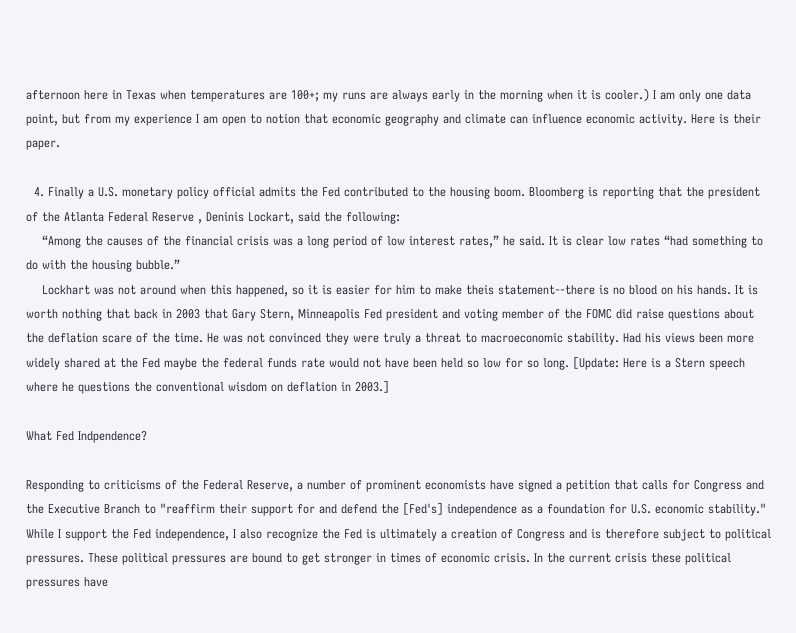afternoon here in Texas when temperatures are 100+; my runs are always early in the morning when it is cooler.) I am only one data point, but from my experience I am open to notion that economic geography and climate can influence economic activity. Here is their paper.

  4. Finally a U.S. monetary policy official admits the Fed contributed to the housing boom. Bloomberg is reporting that the president of the Atlanta Federal Reserve , Deninis Lockart, said the following:
    “Among the causes of the financial crisis was a long period of low interest rates,” he said. It is clear low rates “had something to do with the housing bubble.”
    Lockhart was not around when this happened, so it is easier for him to make theis statement--there is no blood on his hands. It is worth nothing that back in 2003 that Gary Stern, Minneapolis Fed president and voting member of the FOMC did raise questions about the deflation scare of the time. He was not convinced they were truly a threat to macroeconomic stability. Had his views been more widely shared at the Fed maybe the federal funds rate would not have been held so low for so long. [Update: Here is a Stern speech where he questions the conventional wisdom on deflation in 2003.]

What Fed Indpendence?

Responding to criticisms of the Federal Reserve, a number of prominent economists have signed a petition that calls for Congress and the Executive Branch to "reaffirm their support for and defend the [Fed's] independence as a foundation for U.S. economic stability." While I support the Fed independence, I also recognize the Fed is ultimately a creation of Congress and is therefore subject to political pressures. These political pressures are bound to get stronger in times of economic crisis. In the current crisis these political pressures have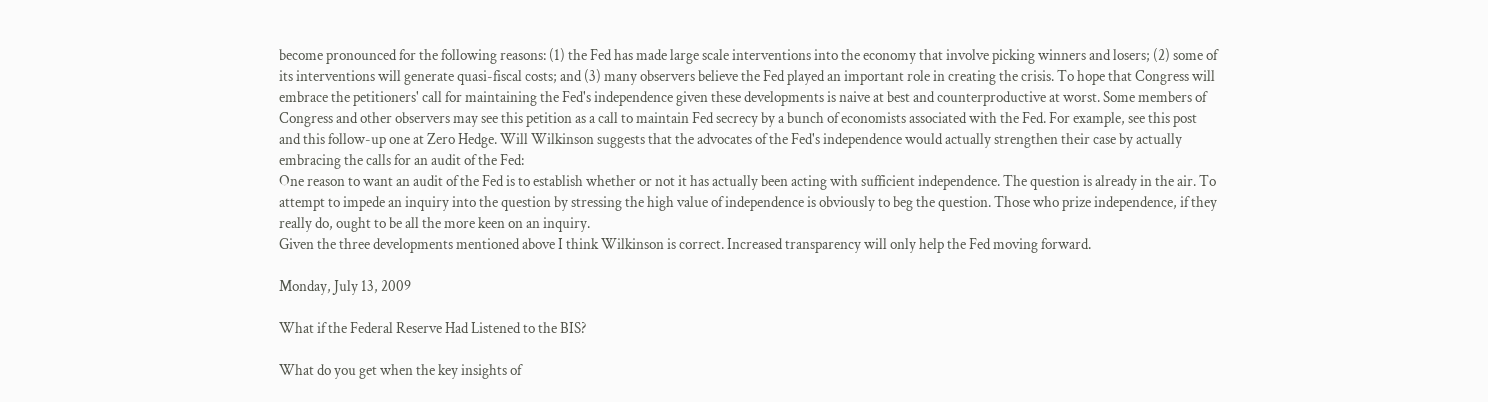become pronounced for the following reasons: (1) the Fed has made large scale interventions into the economy that involve picking winners and losers; (2) some of its interventions will generate quasi-fiscal costs; and (3) many observers believe the Fed played an important role in creating the crisis. To hope that Congress will embrace the petitioners' call for maintaining the Fed's independence given these developments is naive at best and counterproductive at worst. Some members of Congress and other observers may see this petition as a call to maintain Fed secrecy by a bunch of economists associated with the Fed. For example, see this post and this follow-up one at Zero Hedge. Will Wilkinson suggests that the advocates of the Fed's independence would actually strengthen their case by actually embracing the calls for an audit of the Fed:
One reason to want an audit of the Fed is to establish whether or not it has actually been acting with sufficient independence. The question is already in the air. To attempt to impede an inquiry into the question by stressing the high value of independence is obviously to beg the question. Those who prize independence, if they really do, ought to be all the more keen on an inquiry.
Given the three developments mentioned above I think Wilkinson is correct. Increased transparency will only help the Fed moving forward.

Monday, July 13, 2009

What if the Federal Reserve Had Listened to the BIS?

What do you get when the key insights of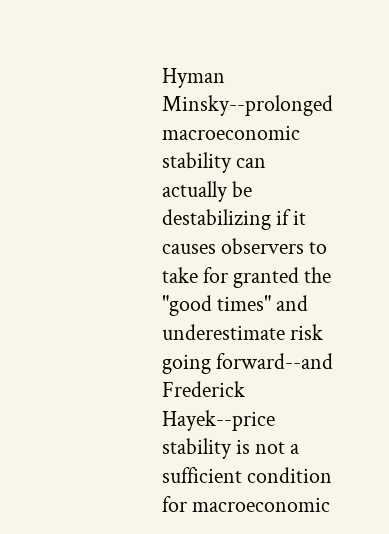Hyman Minsky--prolonged macroeconomic stability can actually be destabilizing if it causes observers to take for granted the "good times" and underestimate risk going forward--and Frederick Hayek--price stability is not a sufficient condition for macroeconomic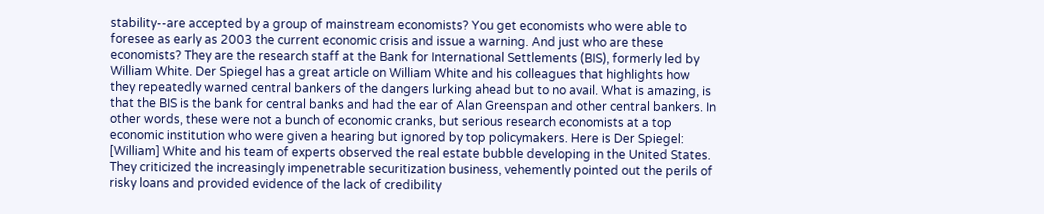stability--are accepted by a group of mainstream economists? You get economists who were able to foresee as early as 2003 the current economic crisis and issue a warning. And just who are these economists? They are the research staff at the Bank for International Settlements (BIS), formerly led by William White. Der Spiegel has a great article on William White and his colleagues that highlights how they repeatedly warned central bankers of the dangers lurking ahead but to no avail. What is amazing, is that the BIS is the bank for central banks and had the ear of Alan Greenspan and other central bankers. In other words, these were not a bunch of economic cranks, but serious research economists at a top economic institution who were given a hearing but ignored by top policymakers. Here is Der Spiegel:
[William] White and his team of experts observed the real estate bubble developing in the United States. They criticized the increasingly impenetrable securitization business, vehemently pointed out the perils of risky loans and provided evidence of the lack of credibility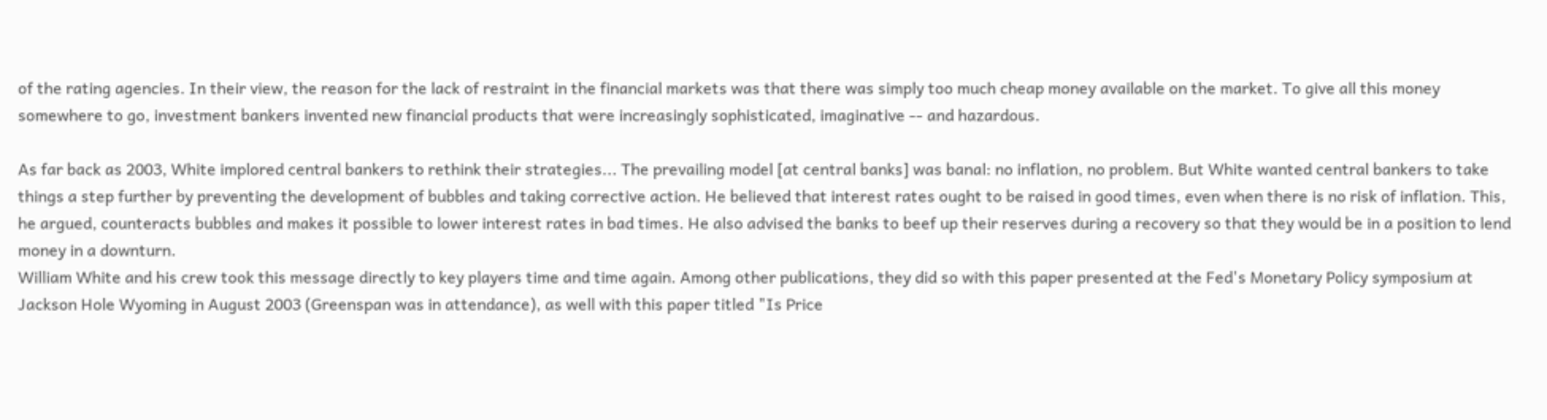of the rating agencies. In their view, the reason for the lack of restraint in the financial markets was that there was simply too much cheap money available on the market. To give all this money somewhere to go, investment bankers invented new financial products that were increasingly sophisticated, imaginative -- and hazardous.

As far back as 2003, White implored central bankers to rethink their strategies... The prevailing model [at central banks] was banal: no inflation, no problem. But White wanted central bankers to take things a step further by preventing the development of bubbles and taking corrective action. He believed that interest rates ought to be raised in good times, even when there is no risk of inflation. This, he argued, counteracts bubbles and makes it possible to lower interest rates in bad times. He also advised the banks to beef up their reserves during a recovery so that they would be in a position to lend money in a downturn.
William White and his crew took this message directly to key players time and time again. Among other publications, they did so with this paper presented at the Fed's Monetary Policy symposium at Jackson Hole Wyoming in August 2003 (Greenspan was in attendance), as well with this paper titled "Is Price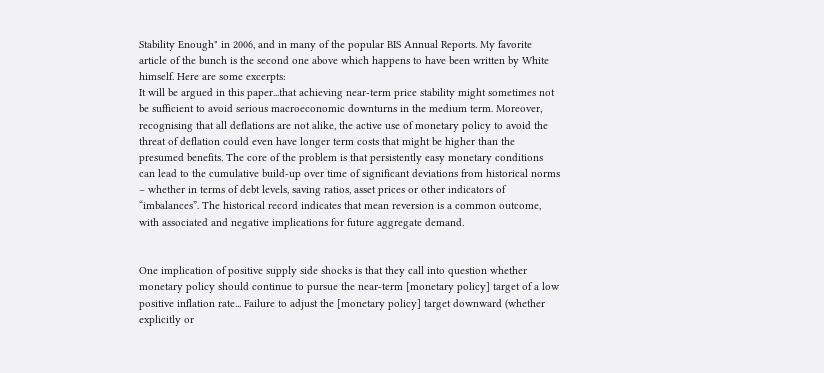Stability Enough" in 2006, and in many of the popular BIS Annual Reports. My favorite article of the bunch is the second one above which happens to have been written by White himself. Here are some excerpts:
It will be argued in this paper...that achieving near-term price stability might sometimes not be sufficient to avoid serious macroeconomic downturns in the medium term. Moreover, recognising that all deflations are not alike, the active use of monetary policy to avoid the threat of deflation could even have longer term costs that might be higher than the presumed benefits. The core of the problem is that persistently easy monetary conditions can lead to the cumulative build-up over time of significant deviations from historical norms – whether in terms of debt levels, saving ratios, asset prices or other indicators of “imbalances”. The historical record indicates that mean reversion is a common outcome, with associated and negative implications for future aggregate demand.


One implication of positive supply side shocks is that they call into question whether monetary policy should continue to pursue the near-term [monetary policy] target of a low positive inflation rate... Failure to adjust the [monetary policy] target downward (whether explicitly or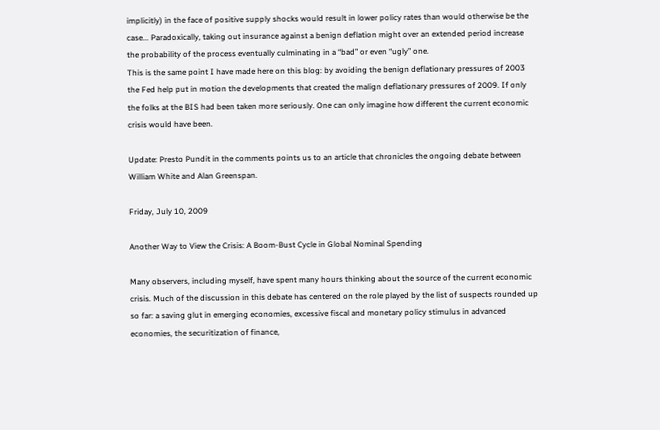implicitly) in the face of positive supply shocks would result in lower policy rates than would otherwise be the case... Paradoxically, taking out insurance against a benign deflation might over an extended period increase the probability of the process eventually culminating in a “bad” or even “ugly” one.
This is the same point I have made here on this blog: by avoiding the benign deflationary pressures of 2003 the Fed help put in motion the developments that created the malign deflationary pressures of 2009. If only the folks at the BIS had been taken more seriously. One can only imagine how different the current economic crisis would have been.

Update: Presto Pundit in the comments points us to an article that chronicles the ongoing debate between William White and Alan Greenspan.

Friday, July 10, 2009

Another Way to View the Crisis: A Boom-Bust Cycle in Global Nominal Spending

Many observers, including myself, have spent many hours thinking about the source of the current economic crisis. Much of the discussion in this debate has centered on the role played by the list of suspects rounded up so far: a saving glut in emerging economies, excessive fiscal and monetary policy stimulus in advanced economies, the securitization of finance,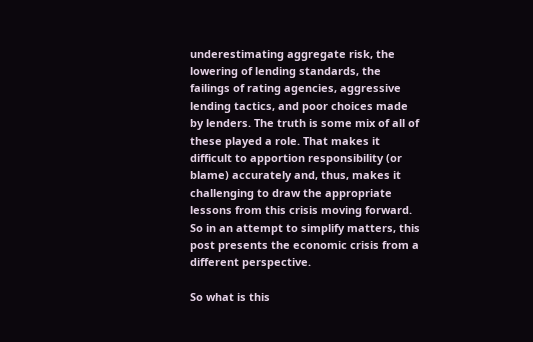underestimating aggregate risk, the lowering of lending standards, the failings of rating agencies, aggressive lending tactics, and poor choices made by lenders. The truth is some mix of all of these played a role. That makes it difficult to apportion responsibility (or blame) accurately and, thus, makes it challenging to draw the appropriate lessons from this crisis moving forward. So in an attempt to simplify matters, this post presents the economic crisis from a different perspective.

So what is this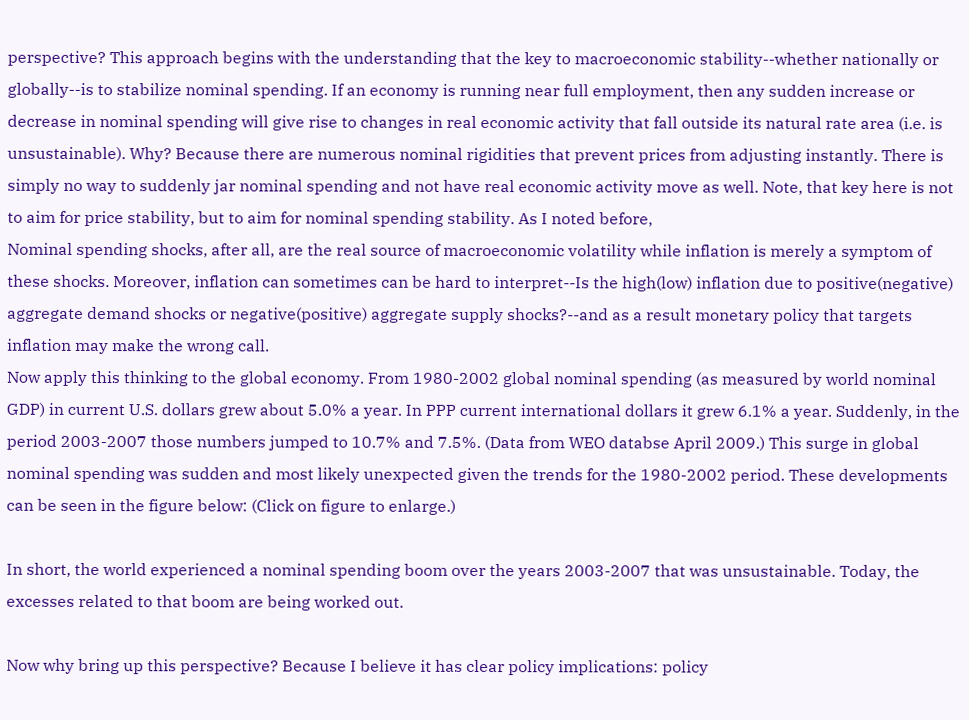perspective? This approach begins with the understanding that the key to macroeconomic stability--whether nationally or globally--is to stabilize nominal spending. If an economy is running near full employment, then any sudden increase or decrease in nominal spending will give rise to changes in real economic activity that fall outside its natural rate area (i.e. is unsustainable). Why? Because there are numerous nominal rigidities that prevent prices from adjusting instantly. There is simply no way to suddenly jar nominal spending and not have real economic activity move as well. Note, that key here is not to aim for price stability, but to aim for nominal spending stability. As I noted before,
Nominal spending shocks, after all, are the real source of macroeconomic volatility while inflation is merely a symptom of these shocks. Moreover, inflation can sometimes can be hard to interpret--Is the high(low) inflation due to positive(negative) aggregate demand shocks or negative(positive) aggregate supply shocks?--and as a result monetary policy that targets inflation may make the wrong call.
Now apply this thinking to the global economy. From 1980-2002 global nominal spending (as measured by world nominal GDP) in current U.S. dollars grew about 5.0% a year. In PPP current international dollars it grew 6.1% a year. Suddenly, in the period 2003-2007 those numbers jumped to 10.7% and 7.5%. (Data from WEO databse April 2009.) This surge in global nominal spending was sudden and most likely unexpected given the trends for the 1980-2002 period. These developments can be seen in the figure below: (Click on figure to enlarge.)

In short, the world experienced a nominal spending boom over the years 2003-2007 that was unsustainable. Today, the excesses related to that boom are being worked out.

Now why bring up this perspective? Because I believe it has clear policy implications: policy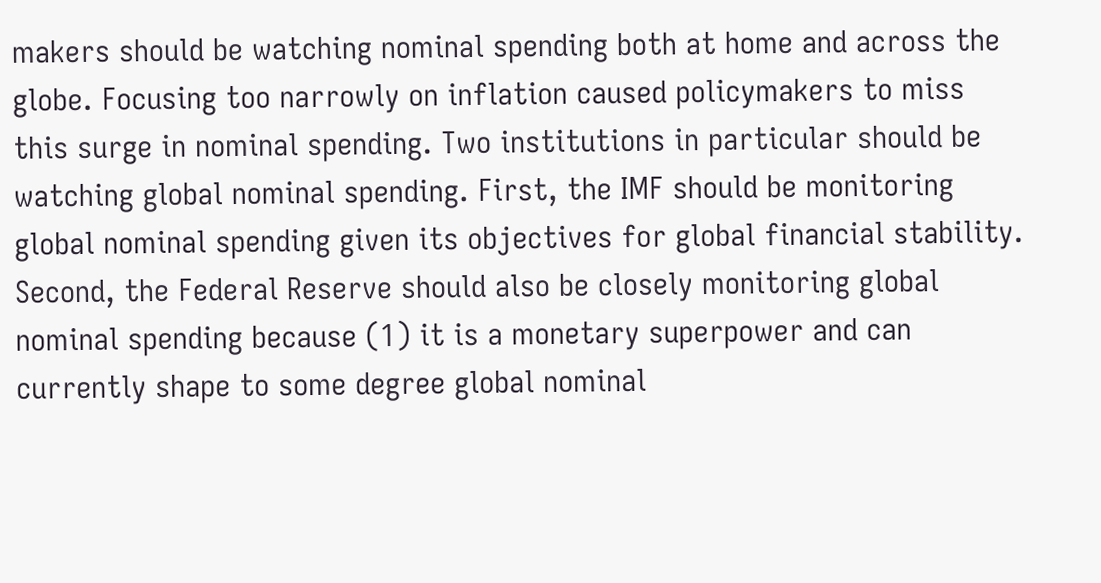makers should be watching nominal spending both at home and across the globe. Focusing too narrowly on inflation caused policymakers to miss this surge in nominal spending. Two institutions in particular should be watching global nominal spending. First, the IMF should be monitoring global nominal spending given its objectives for global financial stability. Second, the Federal Reserve should also be closely monitoring global nominal spending because (1) it is a monetary superpower and can currently shape to some degree global nominal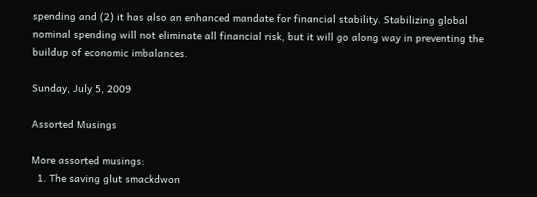spending and (2) it has also an enhanced mandate for financial stability. Stabilizing global nominal spending will not eliminate all financial risk, but it will go along way in preventing the buildup of economic imbalances.

Sunday, July 5, 2009

Assorted Musings

More assorted musings:
  1. The saving glut smackdwon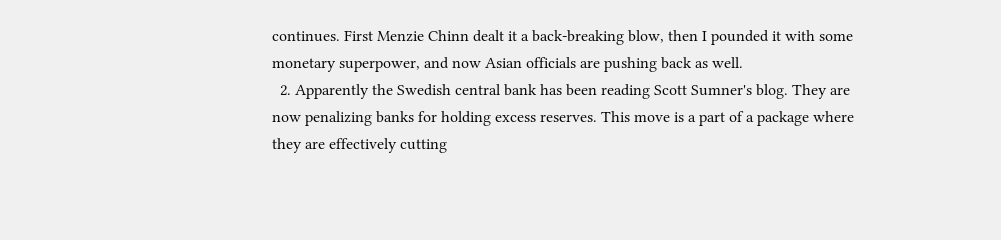continues. First Menzie Chinn dealt it a back-breaking blow, then I pounded it with some monetary superpower, and now Asian officials are pushing back as well.
  2. Apparently the Swedish central bank has been reading Scott Sumner's blog. They are now penalizing banks for holding excess reserves. This move is a part of a package where they are effectively cutting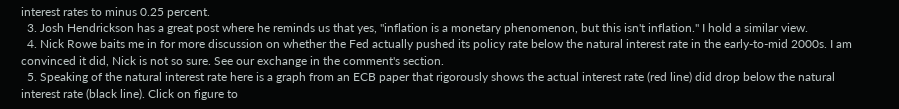interest rates to minus 0.25 percent.
  3. Josh Hendrickson has a great post where he reminds us that yes, "inflation is a monetary phenomenon, but this isn't inflation." I hold a similar view.
  4. Nick Rowe baits me in for more discussion on whether the Fed actually pushed its policy rate below the natural interest rate in the early-to-mid 2000s. I am convinced it did, Nick is not so sure. See our exchange in the comment's section.
  5. Speaking of the natural interest rate here is a graph from an ECB paper that rigorously shows the actual interest rate (red line) did drop below the natural interest rate (black line). Click on figure to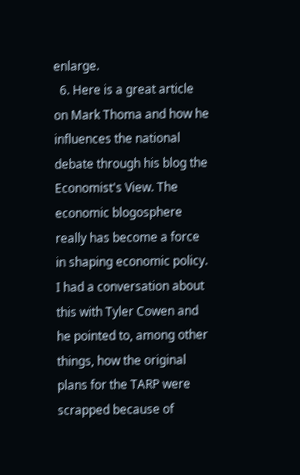enlarge.
  6. Here is a great article on Mark Thoma and how he influences the national debate through his blog the Economist's View. The economic blogosphere really has become a force in shaping economic policy. I had a conversation about this with Tyler Cowen and he pointed to, among other things, how the original plans for the TARP were scrapped because of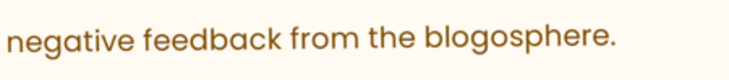negative feedback from the blogosphere.